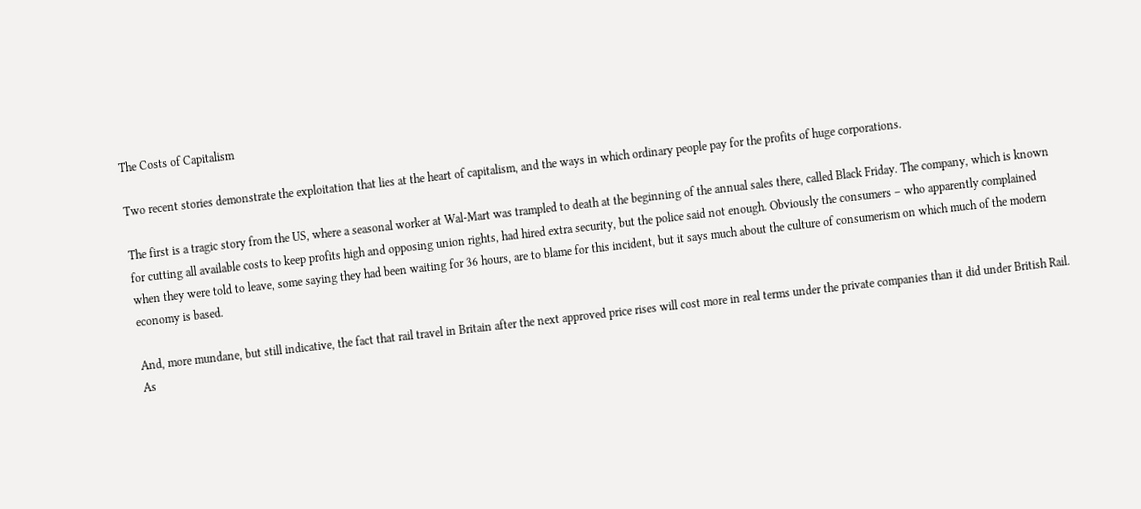The Costs of Capitalism

Two recent stories demonstrate the exploitation that lies at the heart of capitalism, and the ways in which ordinary people pay for the profits of huge corporations.

The first is a tragic story from the US, where a seasonal worker at Wal-Mart was trampled to death at the beginning of the annual sales there, called Black Friday. The company, which is known for cutting all available costs to keep profits high and opposing union rights, had hired extra security, but the police said not enough. Obviously the consumers – who apparently complained when they were told to leave, some saying they had been waiting for 36 hours, are to blame for this incident, but it says much about the culture of consumerism on which much of the modern economy is based.

And, more mundane, but still indicative, the fact that rail travel in Britain after the next approved price rises will cost more in real terms under the private companies than it did under British Rail. As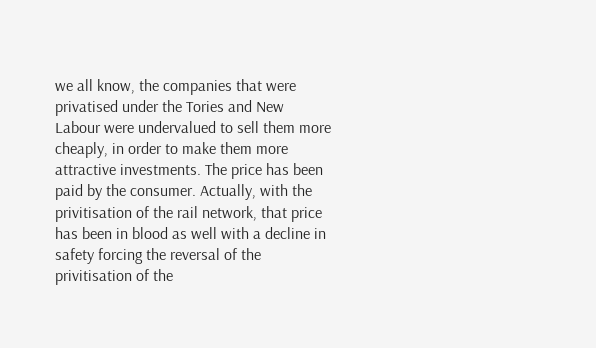we all know, the companies that were privatised under the Tories and New Labour were undervalued to sell them more cheaply, in order to make them more attractive investments. The price has been paid by the consumer. Actually, with the privitisation of the rail network, that price has been in blood as well with a decline in safety forcing the reversal of the privitisation of the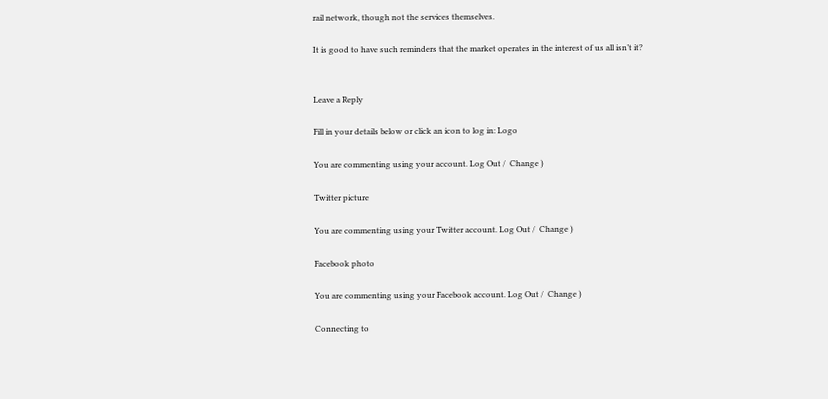rail network, though not the services themselves.

It is good to have such reminders that the market operates in the interest of us all isn’t it?


Leave a Reply

Fill in your details below or click an icon to log in: Logo

You are commenting using your account. Log Out /  Change )

Twitter picture

You are commenting using your Twitter account. Log Out /  Change )

Facebook photo

You are commenting using your Facebook account. Log Out /  Change )

Connecting to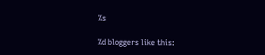%s

%d bloggers like this: